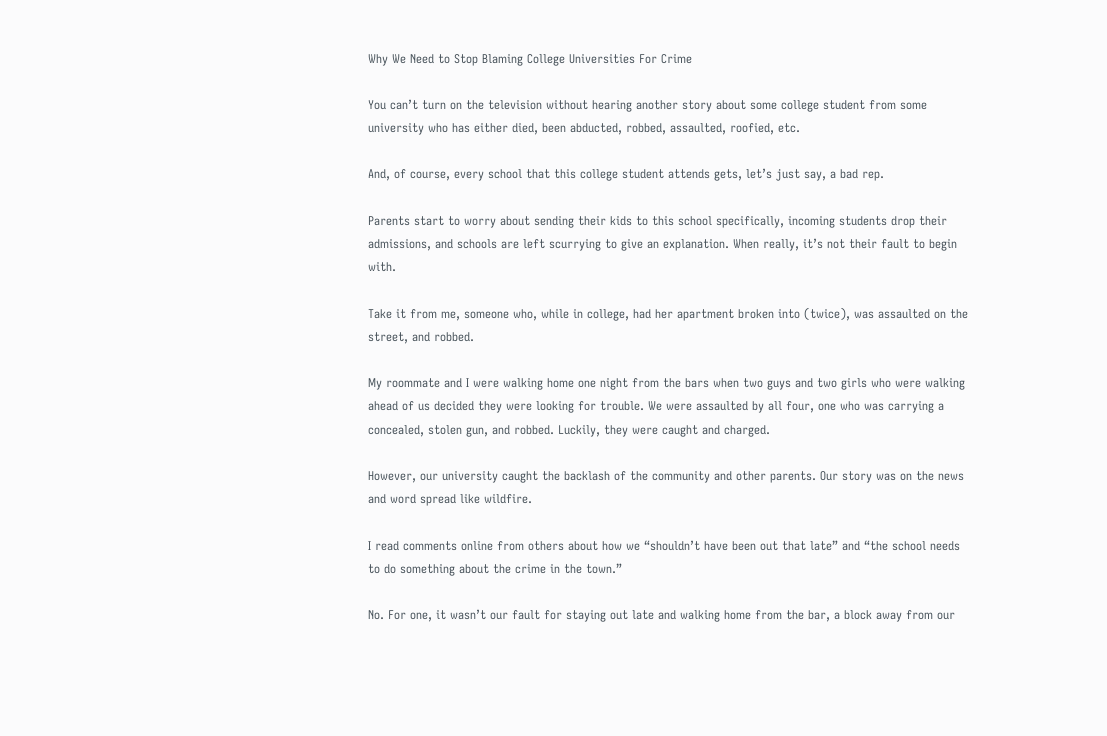Why We Need to Stop Blaming College Universities For Crime

You can’t turn on the television without hearing another story about some college student from some university who has either died, been abducted, robbed, assaulted, roofied, etc.

And, of course, every school that this college student attends gets, let’s just say, a bad rep.

Parents start to worry about sending their kids to this school specifically, incoming students drop their admissions, and schools are left scurrying to give an explanation. When really, it’s not their fault to begin with.

Take it from me, someone who, while in college, had her apartment broken into (twice), was assaulted on the street, and robbed.

My roommate and I were walking home one night from the bars when two guys and two girls who were walking ahead of us decided they were looking for trouble. We were assaulted by all four, one who was carrying a concealed, stolen gun, and robbed. Luckily, they were caught and charged.

However, our university caught the backlash of the community and other parents. Our story was on the news and word spread like wildfire.

I read comments online from others about how we “shouldn’t have been out that late” and “the school needs to do something about the crime in the town.”

No. For one, it wasn’t our fault for staying out late and walking home from the bar, a block away from our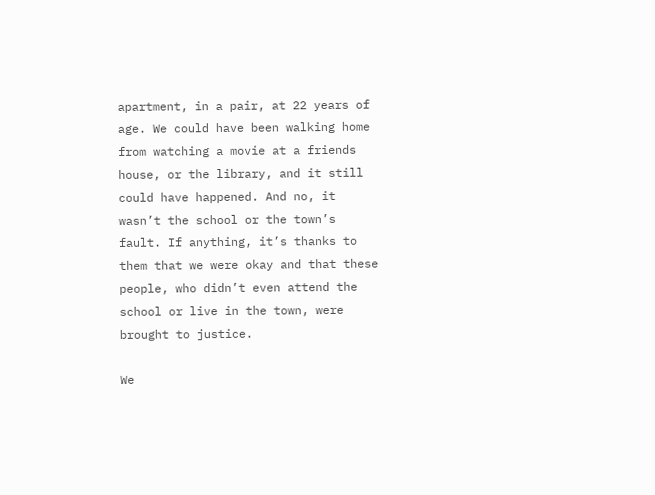apartment, in a pair, at 22 years of age. We could have been walking home from watching a movie at a friends house, or the library, and it still could have happened. And no, it wasn’t the school or the town’s fault. If anything, it’s thanks to them that we were okay and that these people, who didn’t even attend the school or live in the town, were brought to justice.

We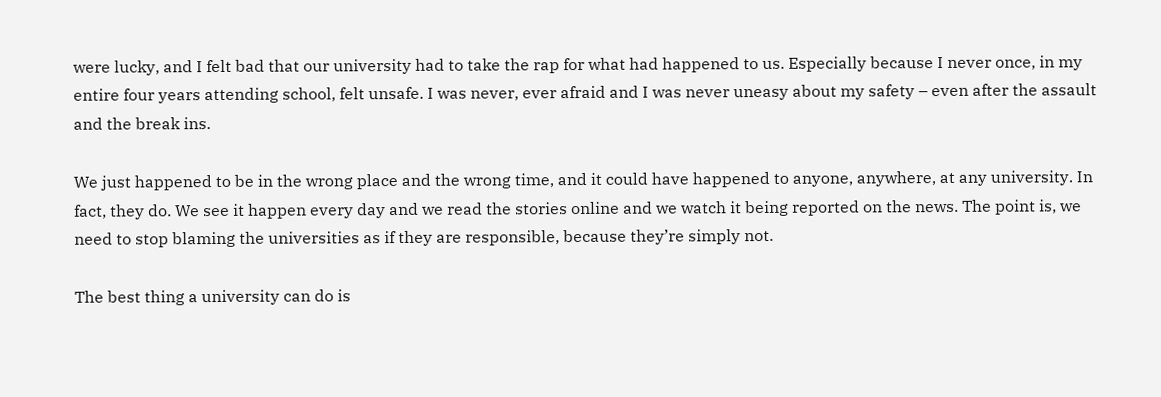were lucky, and I felt bad that our university had to take the rap for what had happened to us. Especially because I never once, in my entire four years attending school, felt unsafe. I was never, ever afraid and I was never uneasy about my safety – even after the assault and the break ins.

We just happened to be in the wrong place and the wrong time, and it could have happened to anyone, anywhere, at any university. In fact, they do. We see it happen every day and we read the stories online and we watch it being reported on the news. The point is, we need to stop blaming the universities as if they are responsible, because they’re simply not.

The best thing a university can do is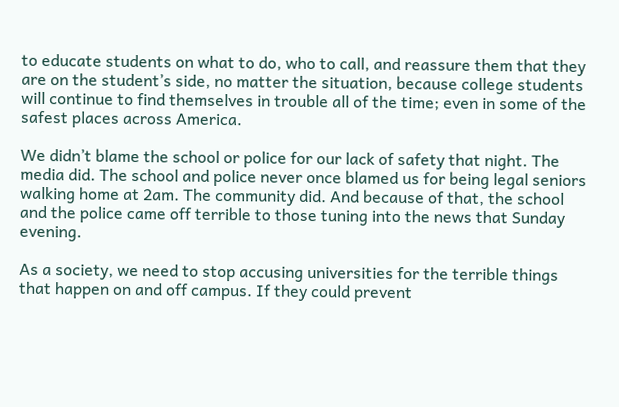to educate students on what to do, who to call, and reassure them that they are on the student’s side, no matter the situation, because college students will continue to find themselves in trouble all of the time; even in some of the safest places across America.

We didn’t blame the school or police for our lack of safety that night. The media did. The school and police never once blamed us for being legal seniors walking home at 2am. The community did. And because of that, the school and the police came off terrible to those tuning into the news that Sunday evening.

As a society, we need to stop accusing universities for the terrible things that happen on and off campus. If they could prevent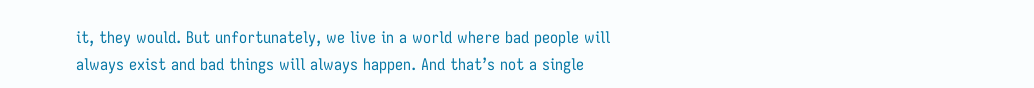it, they would. But unfortunately, we live in a world where bad people will always exist and bad things will always happen. And that’s not a single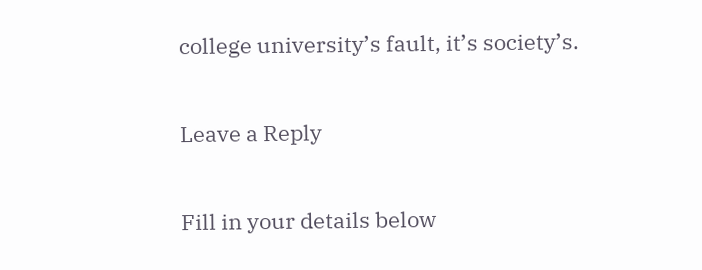college university’s fault, it’s society’s.

Leave a Reply

Fill in your details below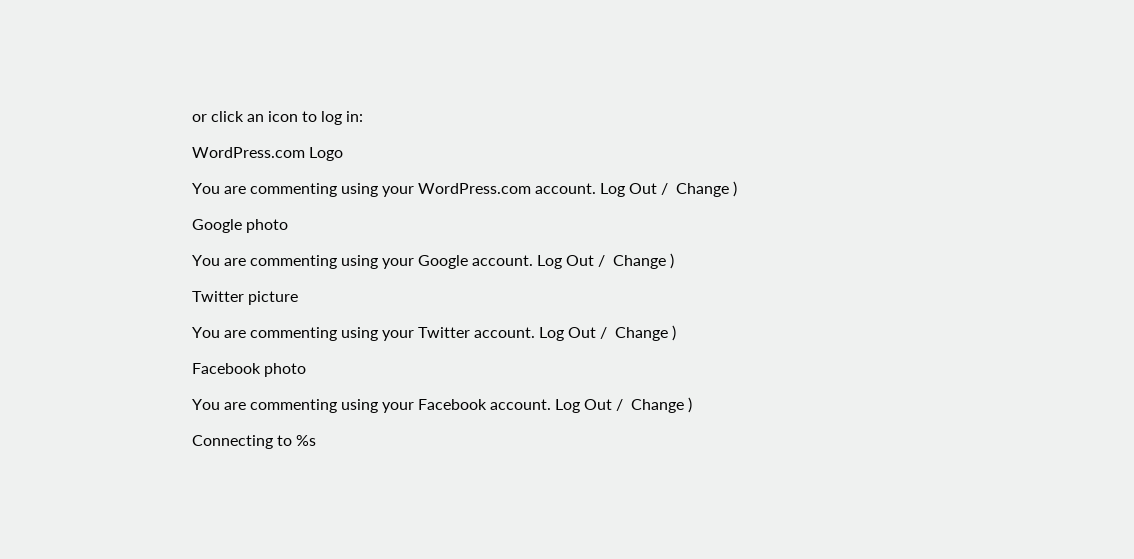or click an icon to log in:

WordPress.com Logo

You are commenting using your WordPress.com account. Log Out /  Change )

Google photo

You are commenting using your Google account. Log Out /  Change )

Twitter picture

You are commenting using your Twitter account. Log Out /  Change )

Facebook photo

You are commenting using your Facebook account. Log Out /  Change )

Connecting to %s